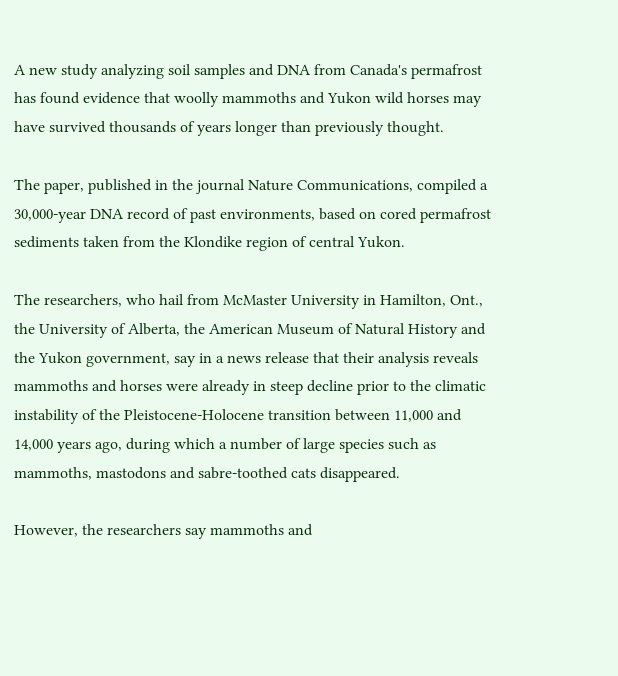A new study analyzing soil samples and DNA from Canada's permafrost has found evidence that woolly mammoths and Yukon wild horses may have survived thousands of years longer than previously thought.

The paper, published in the journal Nature Communications, compiled a 30,000-year DNA record of past environments, based on cored permafrost sediments taken from the Klondike region of central Yukon.

The researchers, who hail from McMaster University in Hamilton, Ont., the University of Alberta, the American Museum of Natural History and the Yukon government, say in a news release that their analysis reveals mammoths and horses were already in steep decline prior to the climatic instability of the Pleistocene-Holocene transition between 11,000 and 14,000 years ago, during which a number of large species such as mammoths, mastodons and sabre-toothed cats disappeared.

However, the researchers say mammoths and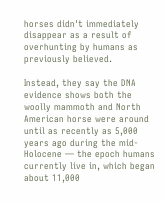horses didn't immediately disappear as a result of overhunting by humans as previously believed.

Instead, they say the DNA evidence shows both the woolly mammoth and North American horse were around until as recently as 5,000 years ago during the mid-Holocene — the epoch humans currently live in, which began about 11,000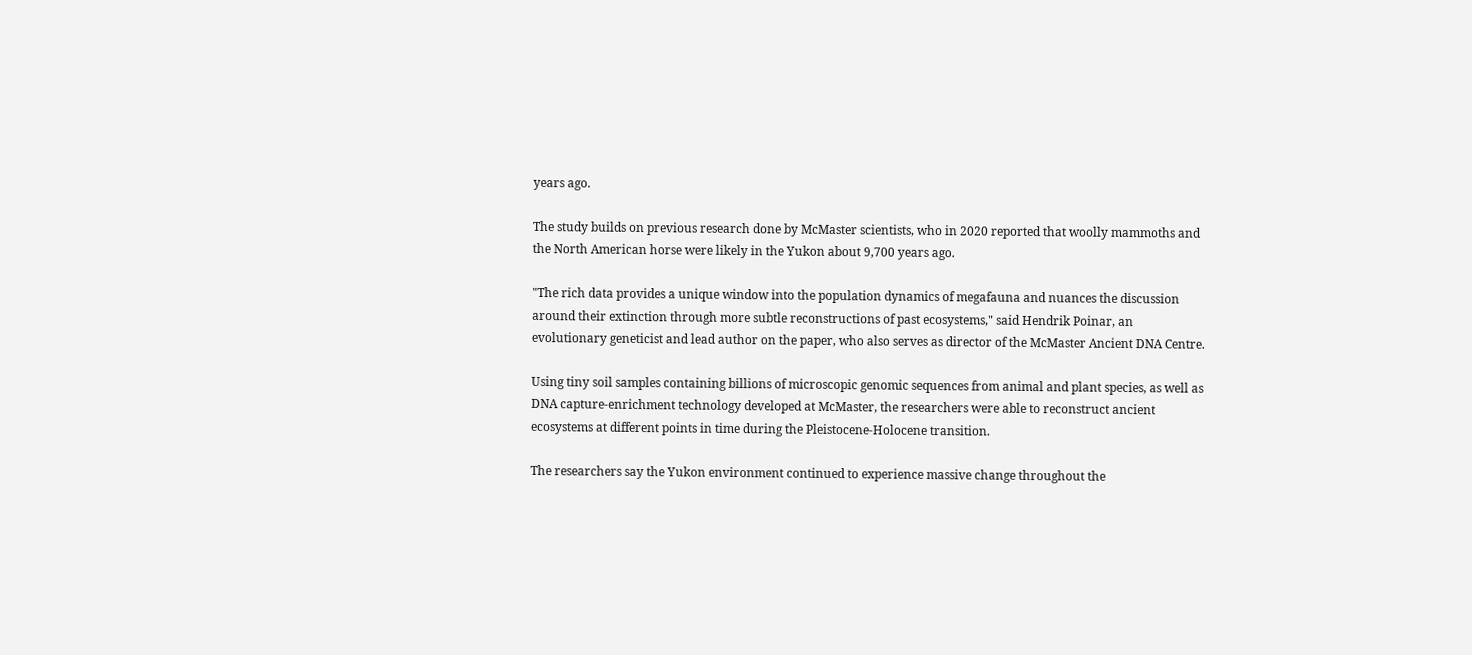years ago.

The study builds on previous research done by McMaster scientists, who in 2020 reported that woolly mammoths and the North American horse were likely in the Yukon about 9,700 years ago.

"The rich data provides a unique window into the population dynamics of megafauna and nuances the discussion around their extinction through more subtle reconstructions of past ecosystems," said Hendrik Poinar, an evolutionary geneticist and lead author on the paper, who also serves as director of the McMaster Ancient DNA Centre.

Using tiny soil samples containing billions of microscopic genomic sequences from animal and plant species, as well as DNA capture-enrichment technology developed at McMaster, the researchers were able to reconstruct ancient ecosystems at different points in time during the Pleistocene-Holocene transition.

The researchers say the Yukon environment continued to experience massive change throughout the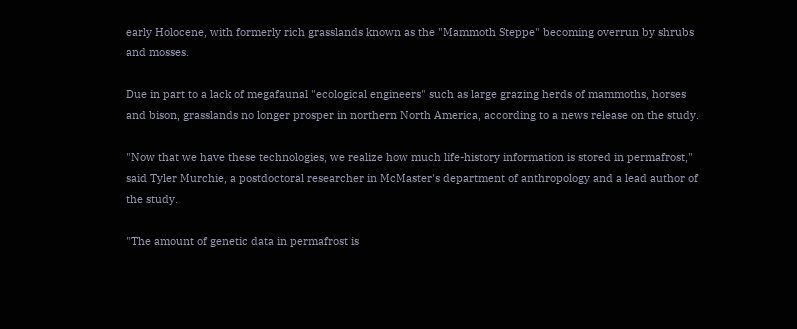early Holocene, with formerly rich grasslands known as the "Mammoth Steppe" becoming overrun by shrubs and mosses.

Due in part to a lack of megafaunal "ecological engineers" such as large grazing herds of mammoths, horses and bison, grasslands no longer prosper in northern North America, according to a news release on the study.

"Now that we have these technologies, we realize how much life-history information is stored in permafrost," said Tyler Murchie, a postdoctoral researcher in McMaster's department of anthropology and a lead author of the study.

"The amount of genetic data in permafrost is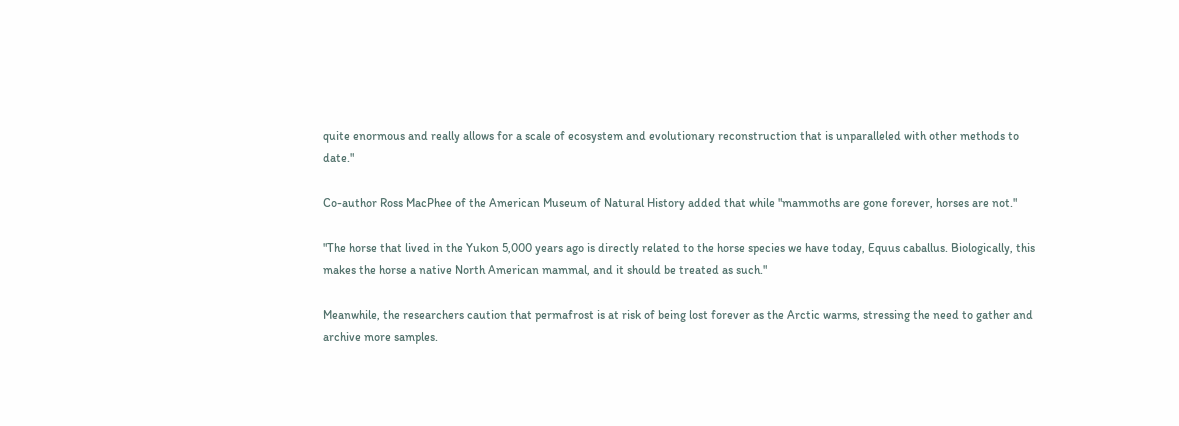quite enormous and really allows for a scale of ecosystem and evolutionary reconstruction that is unparalleled with other methods to date."

Co-author Ross MacPhee of the American Museum of Natural History added that while "mammoths are gone forever, horses are not."

"The horse that lived in the Yukon 5,000 years ago is directly related to the horse species we have today, Equus caballus. Biologically, this makes the horse a native North American mammal, and it should be treated as such."

Meanwhile, the researchers caution that permafrost is at risk of being lost forever as the Arctic warms, stressing the need to gather and archive more samples.